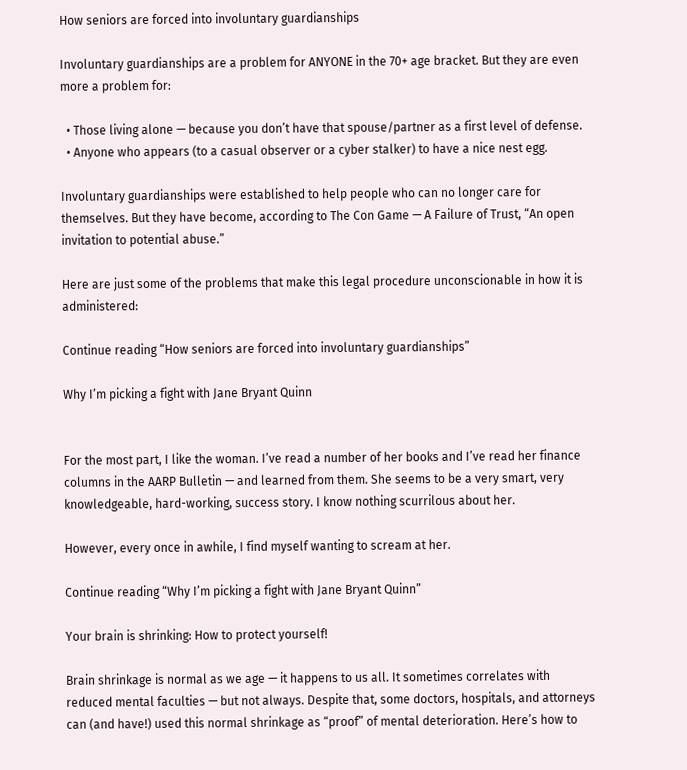How seniors are forced into involuntary guardianships

Involuntary guardianships are a problem for ANYONE in the 70+ age bracket. But they are even more a problem for:

  • Those living alone — because you don’t have that spouse/partner as a first level of defense.
  • Anyone who appears (to a casual observer or a cyber stalker) to have a nice nest egg.

Involuntary guardianships were established to help people who can no longer care for themselves. But they have become, according to The Con Game — A Failure of Trust, “An open invitation to potential abuse.”

Here are just some of the problems that make this legal procedure unconscionable in how it is administered:

Continue reading “How seniors are forced into involuntary guardianships”

Why I’m picking a fight with Jane Bryant Quinn


For the most part, I like the woman. I’ve read a number of her books and I’ve read her finance columns in the AARP Bulletin — and learned from them. She seems to be a very smart, very knowledgeable, hard-working, success story. I know nothing scurrilous about her.

However, every once in awhile, I find myself wanting to scream at her.

Continue reading “Why I’m picking a fight with Jane Bryant Quinn”

Your brain is shrinking: How to protect yourself!

Brain shrinkage is normal as we age — it happens to us all. It sometimes correlates with reduced mental faculties — but not always. Despite that, some doctors, hospitals, and attorneys can (and have!) used this normal shrinkage as “proof” of mental deterioration. Here’s how to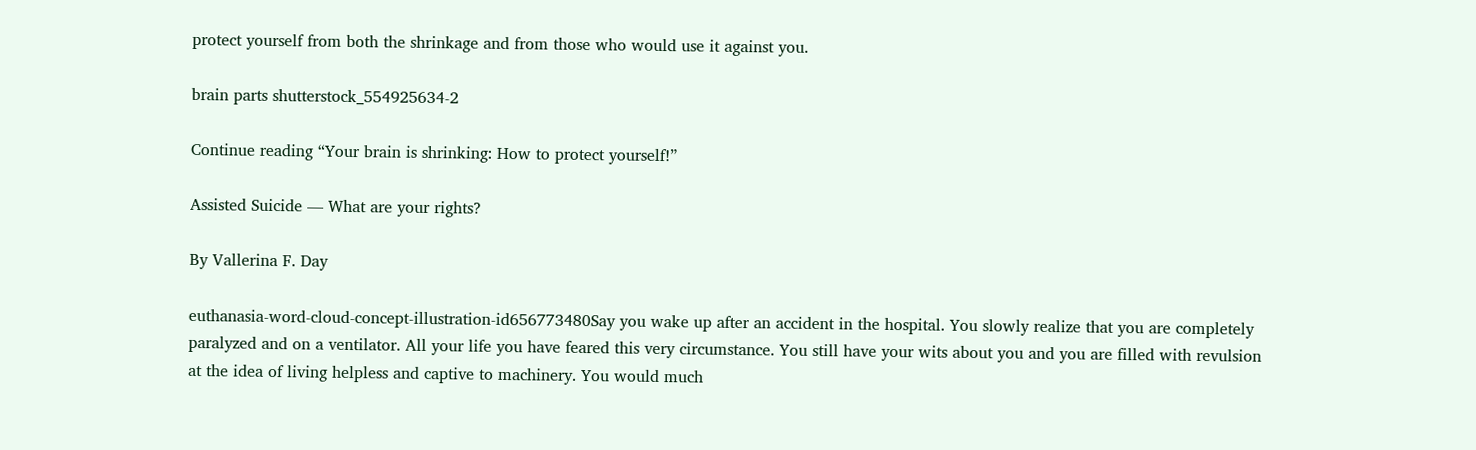protect yourself from both the shrinkage and from those who would use it against you.

brain parts shutterstock_554925634-2

Continue reading “Your brain is shrinking: How to protect yourself!”

Assisted Suicide — What are your rights?

By Vallerina F. Day

euthanasia-word-cloud-concept-illustration-id656773480Say you wake up after an accident in the hospital. You slowly realize that you are completely paralyzed and on a ventilator. All your life you have feared this very circumstance. You still have your wits about you and you are filled with revulsion at the idea of living helpless and captive to machinery. You would much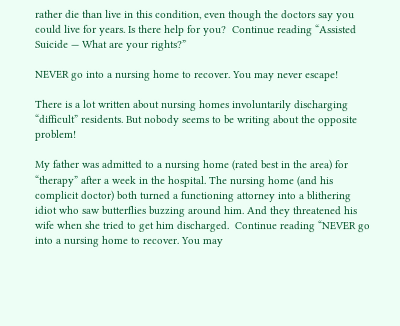rather die than live in this condition, even though the doctors say you could live for years. Is there help for you?  Continue reading “Assisted Suicide — What are your rights?”

NEVER go into a nursing home to recover. You may never escape!

There is a lot written about nursing homes involuntarily discharging “difficult” residents. But nobody seems to be writing about the opposite problem!

My father was admitted to a nursing home (rated best in the area) for “therapy” after a week in the hospital. The nursing home (and his complicit doctor) both turned a functioning attorney into a blithering idiot who saw butterflies buzzing around him. And they threatened his wife when she tried to get him discharged.  Continue reading “NEVER go into a nursing home to recover. You may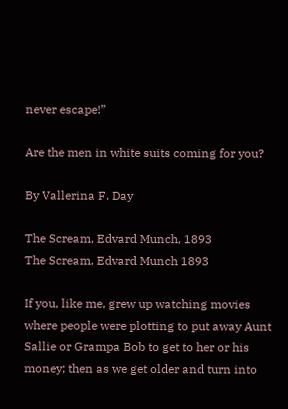never escape!”

Are the men in white suits coming for you?

By Vallerina F. Day

The Scream, Edvard Munch, 1893
The Scream, Edvard Munch 1893

If you, like me, grew up watching movies where people were plotting to put away Aunt Sallie or Grampa Bob to get to her or his money; then as we get older and turn into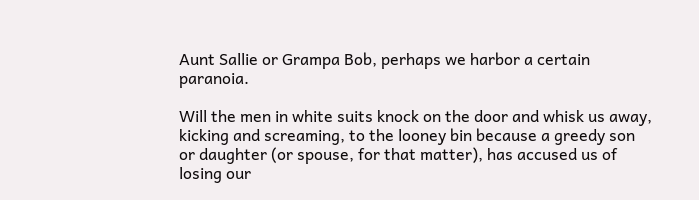Aunt Sallie or Grampa Bob, perhaps we harbor a certain paranoia.

Will the men in white suits knock on the door and whisk us away, kicking and screaming, to the looney bin because a greedy son or daughter (or spouse, for that matter), has accused us of losing our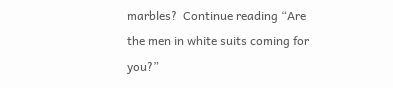marbles?  Continue reading “Are the men in white suits coming for you?”